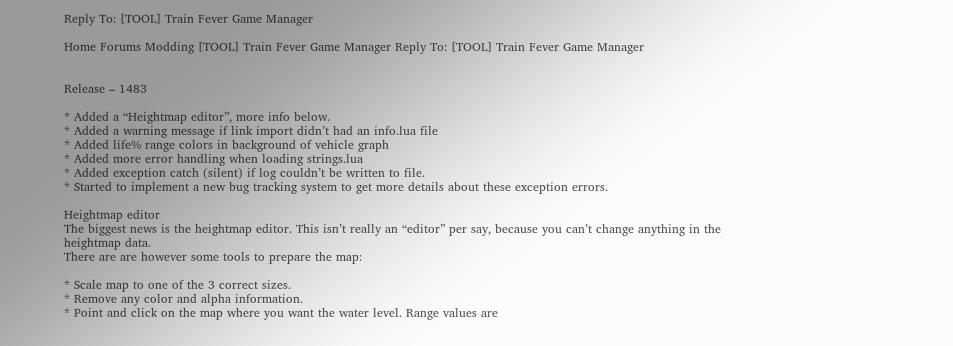Reply To: [TOOL] Train Fever Game Manager

Home Forums Modding [TOOL] Train Fever Game Manager Reply To: [TOOL] Train Fever Game Manager


Release – 1483

* Added a “Heightmap editor”, more info below.
* Added a warning message if link import didn’t had an info.lua file
* Added life% range colors in background of vehicle graph
* Added more error handling when loading strings.lua
* Added exception catch (silent) if log couldn’t be written to file.
* Started to implement a new bug tracking system to get more details about these exception errors.

Heightmap editor
The biggest news is the heightmap editor. This isn’t really an “editor” per say, because you can’t change anything in the heightmap data.
There are are however some tools to prepare the map:

* Scale map to one of the 3 correct sizes.
* Remove any color and alpha information.
* Point and click on the map where you want the water level. Range values are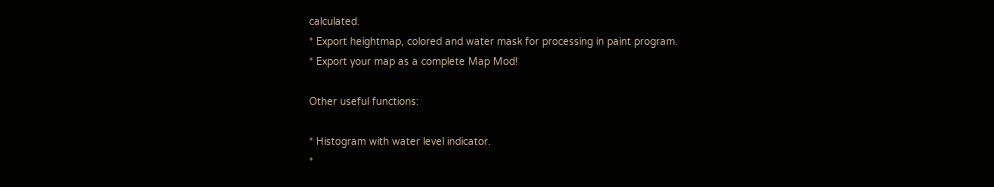calculated.
* Export heightmap, colored and water mask for processing in paint program.
* Export your map as a complete Map Mod!

Other useful functions:

* Histogram with water level indicator.
*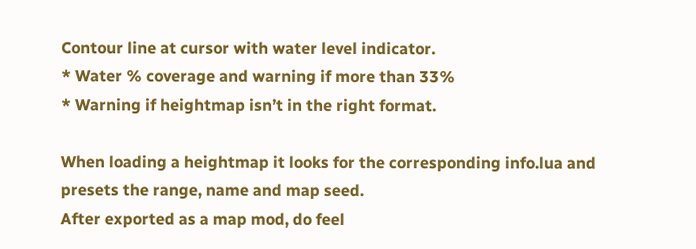Contour line at cursor with water level indicator.
* Water % coverage and warning if more than 33%
* Warning if heightmap isn’t in the right format.

When loading a heightmap it looks for the corresponding info.lua and presets the range, name and map seed.
After exported as a map mod, do feel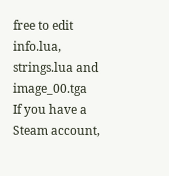free to edit info.lua, strings.lua and image_00.tga
If you have a Steam account,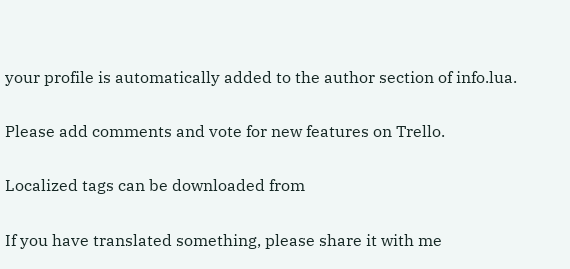your profile is automatically added to the author section of info.lua.

Please add comments and vote for new features on Trello.

Localized tags can be downloaded from

If you have translated something, please share it with me